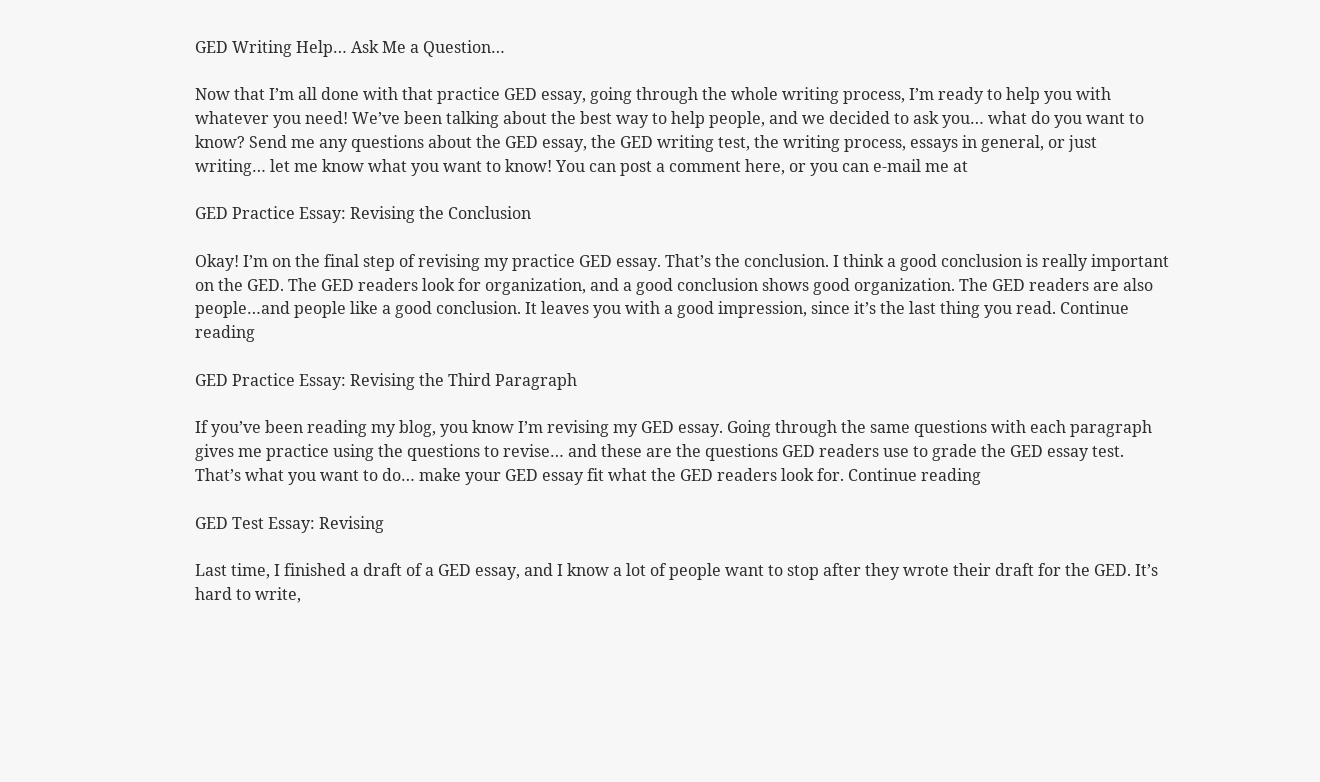GED Writing Help… Ask Me a Question…

Now that I’m all done with that practice GED essay, going through the whole writing process, I’m ready to help you with whatever you need! We’ve been talking about the best way to help people, and we decided to ask you… what do you want to know? Send me any questions about the GED essay, the GED writing test, the writing process, essays in general, or just writing… let me know what you want to know! You can post a comment here, or you can e-mail me at

GED Practice Essay: Revising the Conclusion

Okay! I’m on the final step of revising my practice GED essay. That’s the conclusion. I think a good conclusion is really important on the GED. The GED readers look for organization, and a good conclusion shows good organization. The GED readers are also people…and people like a good conclusion. It leaves you with a good impression, since it’s the last thing you read. Continue reading

GED Practice Essay: Revising the Third Paragraph

If you’ve been reading my blog, you know I’m revising my GED essay. Going through the same questions with each paragraph gives me practice using the questions to revise… and these are the questions GED readers use to grade the GED essay test. That’s what you want to do… make your GED essay fit what the GED readers look for. Continue reading

GED Test Essay: Revising

Last time, I finished a draft of a GED essay, and I know a lot of people want to stop after they wrote their draft for the GED. It’s hard to write,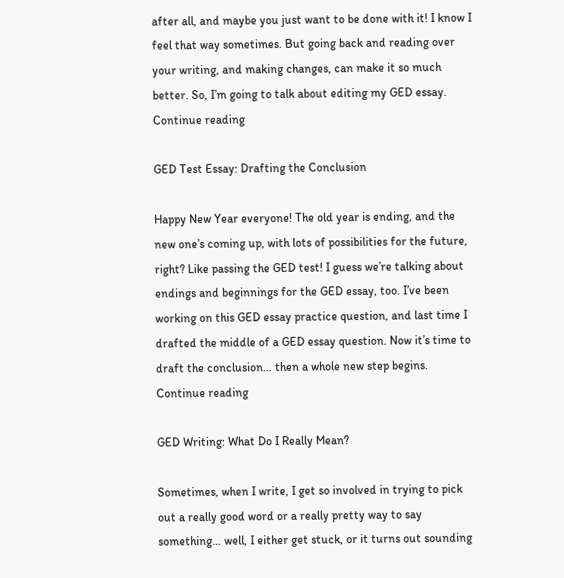after all, and maybe you just want to be done with it! I know I feel that way sometimes. But going back and reading over your writing, and making changes, can make it so much better. So, I’m going to talk about editing my GED essay. Continue reading

GED Test Essay: Drafting the Conclusion

Happy New Year everyone! The old year is ending, and the new one’s coming up, with lots of possibilities for the future, right? Like passing the GED test! I guess we’re talking about endings and beginnings for the GED essay, too. I’ve been working on this GED essay practice question, and last time I drafted the middle of a GED essay question. Now it’s time to draft the conclusion… then a whole new step begins. Continue reading

GED Writing: What Do I Really Mean?

Sometimes, when I write, I get so involved in trying to pick out a really good word or a really pretty way to say something… well, I either get stuck, or it turns out sounding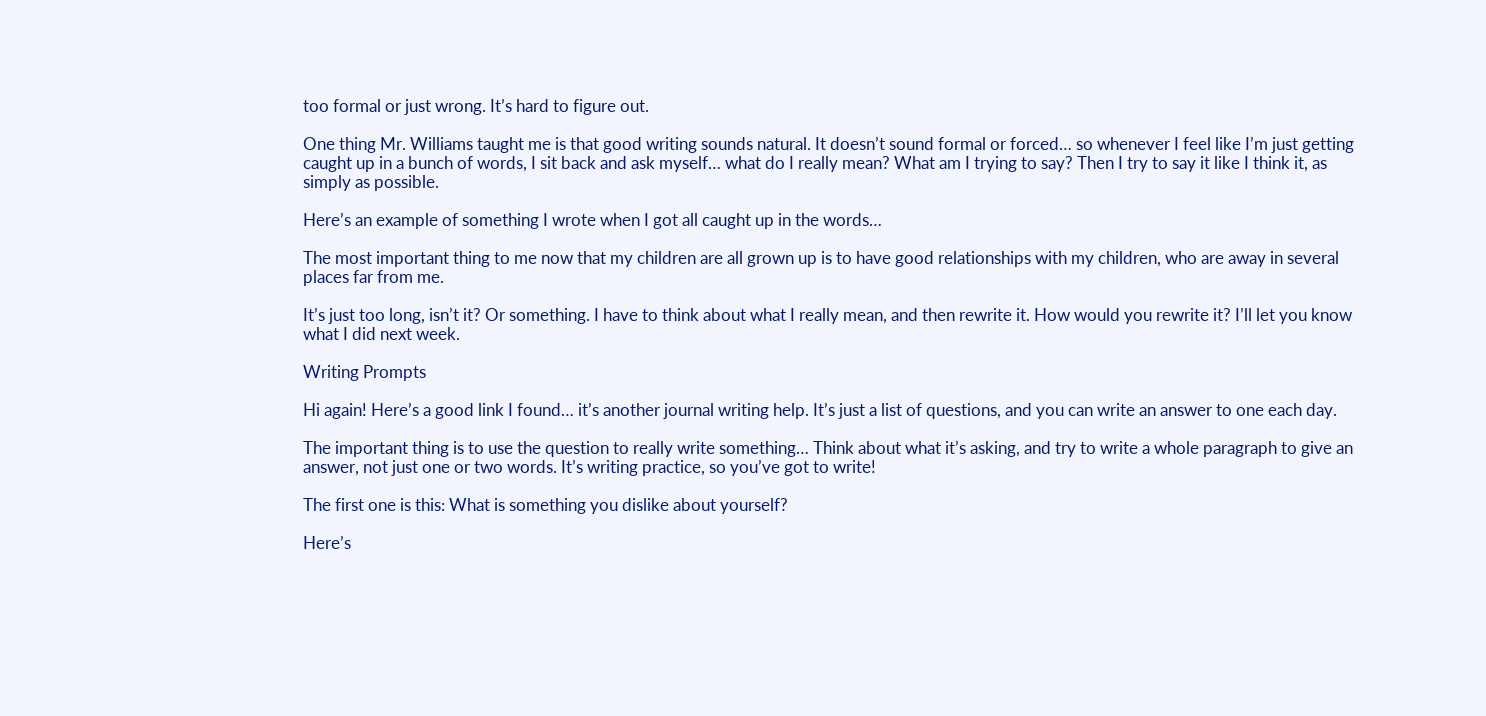too formal or just wrong. It’s hard to figure out.

One thing Mr. Williams taught me is that good writing sounds natural. It doesn’t sound formal or forced… so whenever I feel like I’m just getting caught up in a bunch of words, I sit back and ask myself… what do I really mean? What am I trying to say? Then I try to say it like I think it, as simply as possible.

Here’s an example of something I wrote when I got all caught up in the words…

The most important thing to me now that my children are all grown up is to have good relationships with my children, who are away in several places far from me.

It’s just too long, isn’t it? Or something. I have to think about what I really mean, and then rewrite it. How would you rewrite it? I’ll let you know what I did next week.

Writing Prompts

Hi again! Here’s a good link I found… it’s another journal writing help. It’s just a list of questions, and you can write an answer to one each day.

The important thing is to use the question to really write something… Think about what it’s asking, and try to write a whole paragraph to give an answer, not just one or two words. It’s writing practice, so you’ve got to write!

The first one is this: What is something you dislike about yourself?

Here’s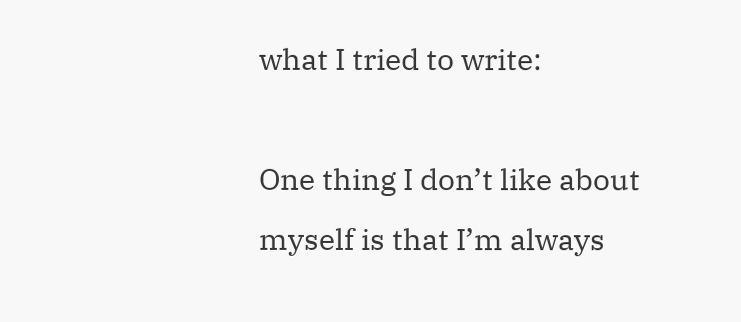what I tried to write:

One thing I don’t like about myself is that I’m always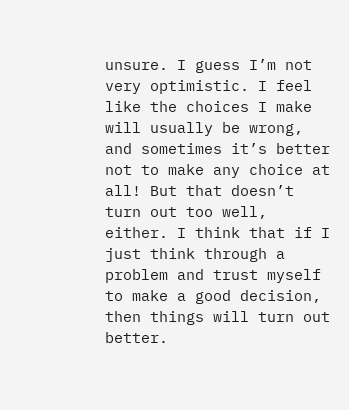unsure. I guess I’m not very optimistic. I feel like the choices I make will usually be wrong, and sometimes it’s better not to make any choice at all! But that doesn’t turn out too well, either. I think that if I just think through a problem and trust myself to make a good decision, then things will turn out better.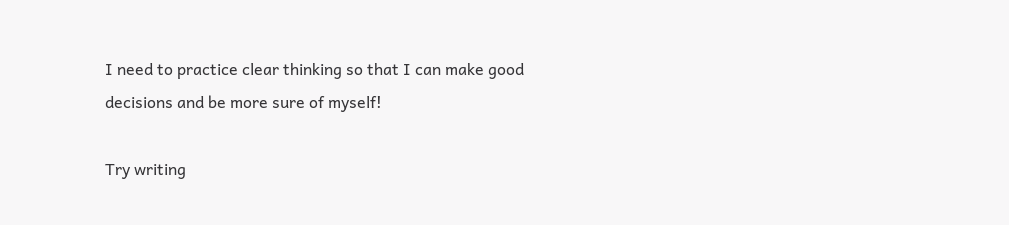I need to practice clear thinking so that I can make good decisions and be more sure of myself!

Try writing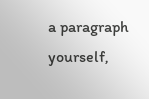a paragraph yourself,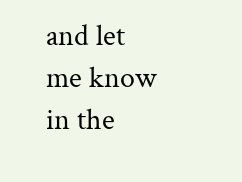and let me know in the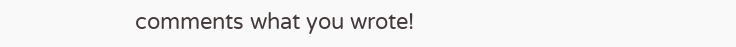comments what you wrote!